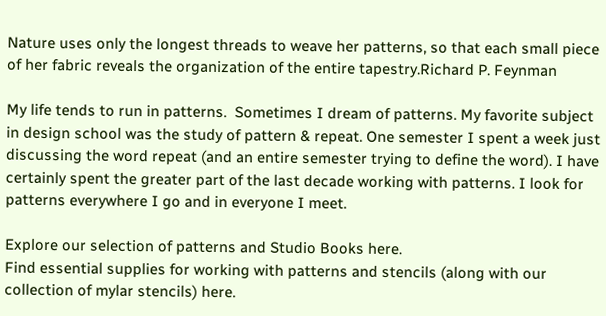Nature uses only the longest threads to weave her patterns, so that each small piece of her fabric reveals the organization of the entire tapestry.Richard P. Feynman

My life tends to run in patterns.  Sometimes I dream of patterns. My favorite subject in design school was the study of pattern & repeat. One semester I spent a week just discussing the word repeat (and an entire semester trying to define the word). I have certainly spent the greater part of the last decade working with patterns. I look for patterns everywhere I go and in everyone I meet.

Explore our selection of patterns and Studio Books here.
Find essential supplies for working with patterns and stencils (along with our collection of mylar stencils) here.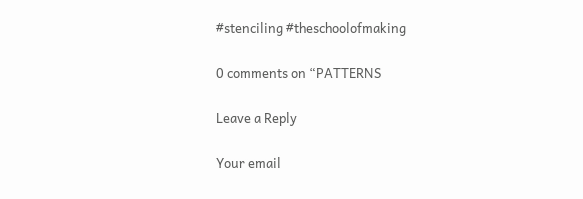#stenciling #theschoolofmaking

0 comments on “PATTERNS

Leave a Reply

Your email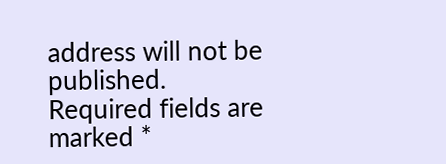address will not be published. Required fields are marked *